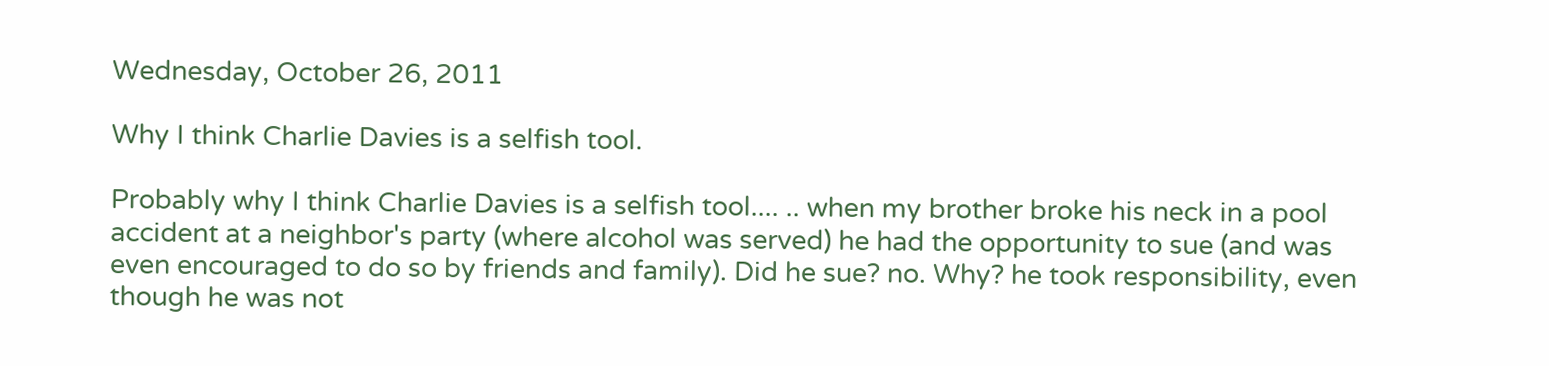Wednesday, October 26, 2011

Why I think Charlie Davies is a selfish tool.

Probably why I think Charlie Davies is a selfish tool.... .. when my brother broke his neck in a pool accident at a neighbor's party (where alcohol was served) he had the opportunity to sue (and was even encouraged to do so by friends and family). Did he sue? no. Why? he took responsibility, even though he was not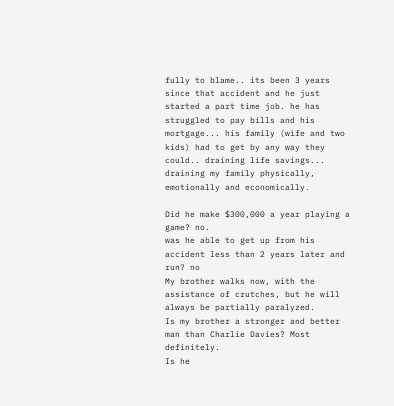fully to blame.. its been 3 years since that accident and he just started a part time job. he has struggled to pay bills and his mortgage... his family (wife and two kids) had to get by any way they could.. draining life savings... draining my family physically, emotionally and economically.

Did he make $300,000 a year playing a game? no.
was he able to get up from his accident less than 2 years later and run? no
My brother walks now, with the assistance of crutches, but he will always be partially paralyzed.
Is my brother a stronger and better man than Charlie Davies? Most definitely.
Is he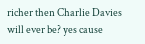richer then Charlie Davies will ever be? yes cause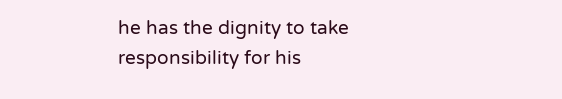he has the dignity to take responsibility for his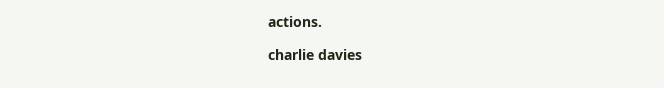actions.

charlie davies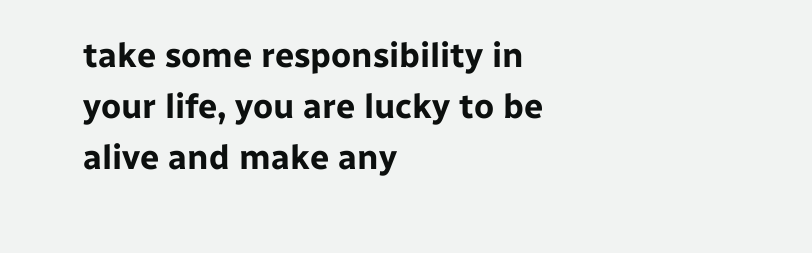take some responsibility in your life, you are lucky to be alive and make any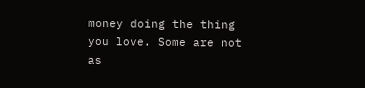money doing the thing you love. Some are not as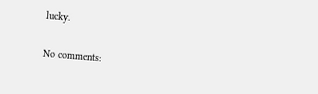lucky.

No comments: